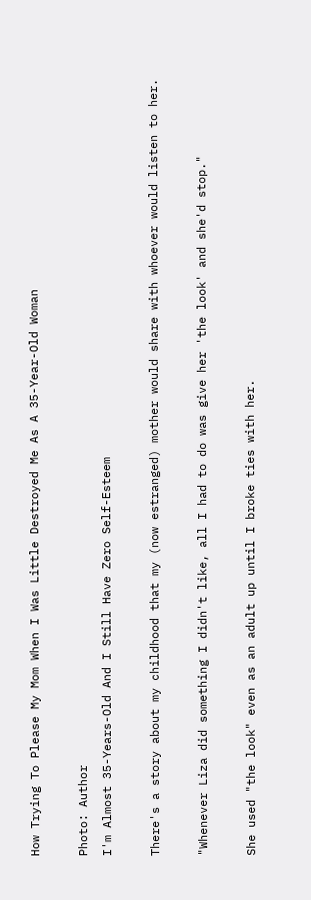How Trying To Please My Mom When I Was Little Destroyed Me As A 35-Year-Old Woman

Photo: Author
I'm Almost 35-Years-Old And I Still Have Zero Self-Esteem

There's a story about my childhood that my (now estranged) mother would share with whoever would listen to her.

"Whenever Liza did something I didn't like, all I had to do was give her 'the look' and she'd stop."

She used "the look" even as an adult up until I broke ties with her.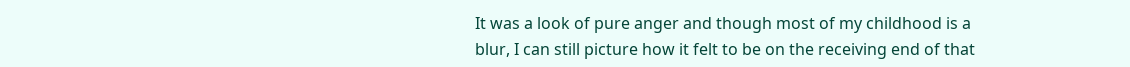It was a look of pure anger and though most of my childhood is a blur, I can still picture how it felt to be on the receiving end of that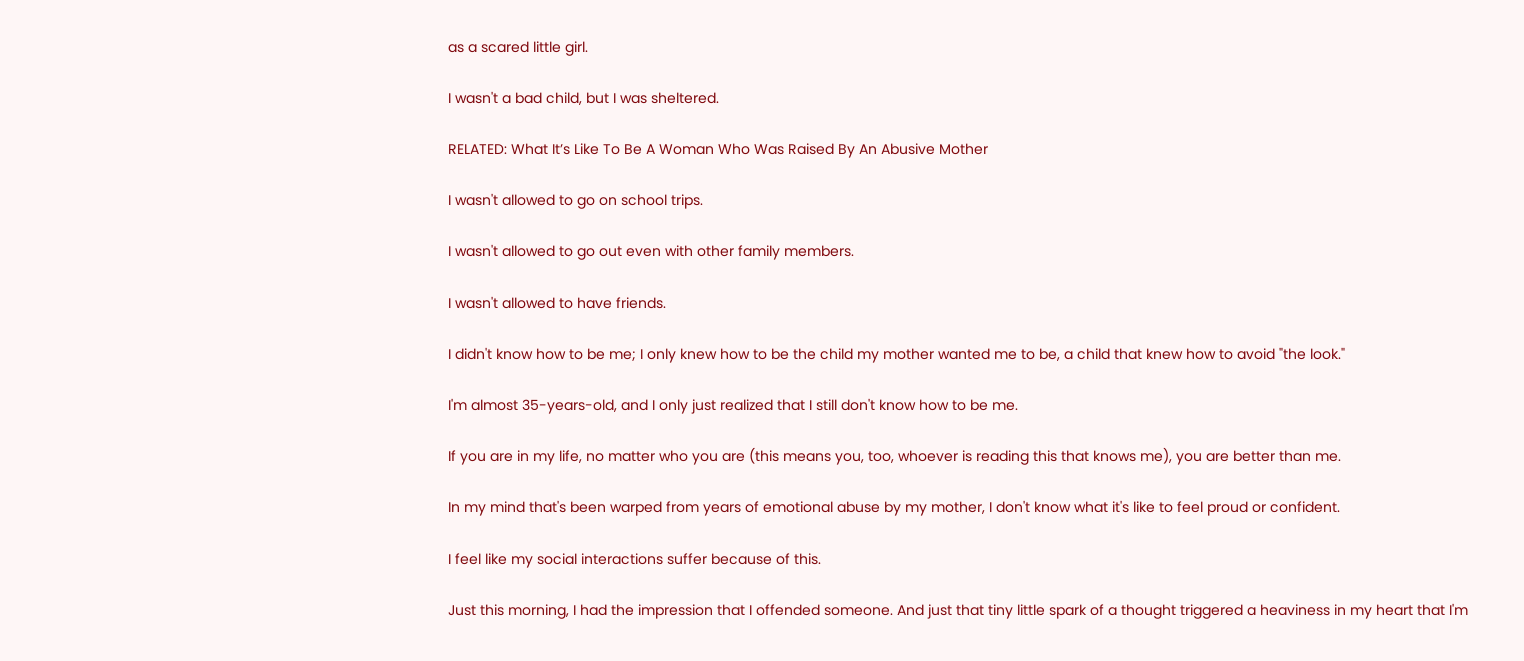as a scared little girl.

I wasn't a bad child, but I was sheltered.

RELATED: What It’s Like To Be A Woman Who Was Raised By An Abusive Mother

I wasn't allowed to go on school trips.

I wasn't allowed to go out even with other family members.

I wasn't allowed to have friends.

I didn't know how to be me; I only knew how to be the child my mother wanted me to be, a child that knew how to avoid "the look."

I'm almost 35-years-old, and I only just realized that I still don't know how to be me.

If you are in my life, no matter who you are (this means you, too, whoever is reading this that knows me), you are better than me.

In my mind that's been warped from years of emotional abuse by my mother, I don't know what it's like to feel proud or confident.

I feel like my social interactions suffer because of this.

Just this morning, I had the impression that I offended someone. And just that tiny little spark of a thought triggered a heaviness in my heart that I'm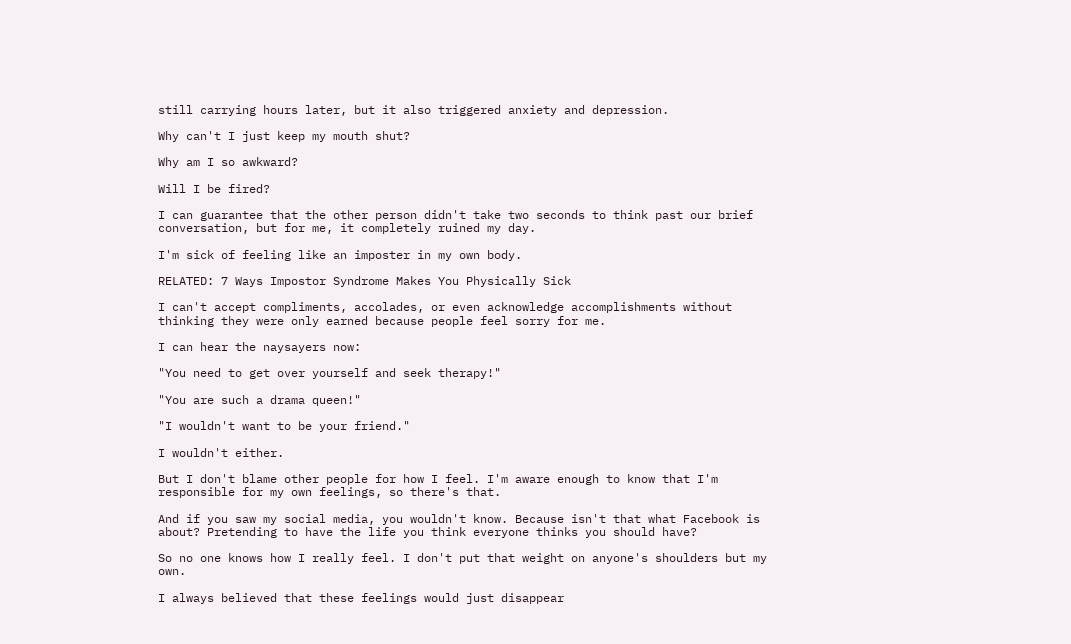still carrying hours later, but it also triggered anxiety and depression.

Why can't I just keep my mouth shut?

Why am I so awkward?

Will I be fired?

I can guarantee that the other person didn't take two seconds to think past our brief conversation, but for me, it completely ruined my day.

I'm sick of feeling like an imposter in my own body.

RELATED: 7 Ways Impostor Syndrome Makes You Physically Sick

I can't accept compliments, accolades, or even acknowledge accomplishments without thinking they were only earned because people feel sorry for me.

I can hear the naysayers now:

"You need to get over yourself and seek therapy!"

"You are such a drama queen!"

"I wouldn't want to be your friend."

I wouldn't either.

But I don't blame other people for how I feel. I'm aware enough to know that I'm responsible for my own feelings, so there's that.

And if you saw my social media, you wouldn't know. Because isn't that what Facebook is about? Pretending to have the life you think everyone thinks you should have?

So no one knows how I really feel. I don't put that weight on anyone's shoulders but my own.

I always believed that these feelings would just disappear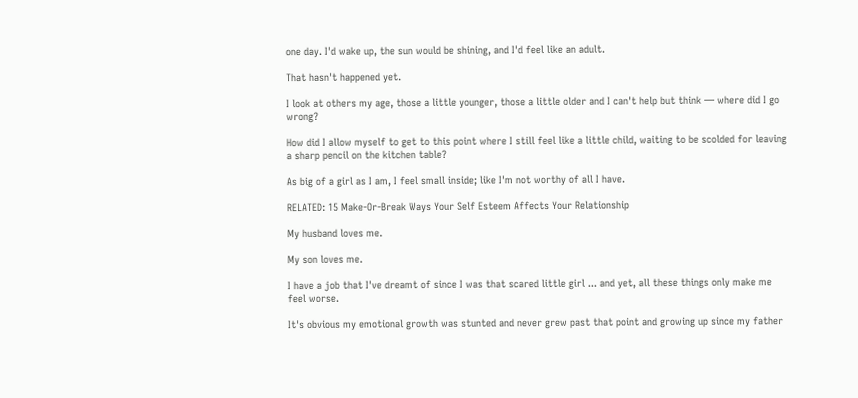one day. I'd wake up, the sun would be shining, and I'd feel like an adult.

That hasn't happened yet.

I look at others my age, those a little younger, those a little older and I can't help but think — where did I go wrong?

How did I allow myself to get to this point where I still feel like a little child, waiting to be scolded for leaving a sharp pencil on the kitchen table?

As big of a girl as I am, I feel small inside; like I'm not worthy of all I have.

RELATED: 15 Make-Or-Break Ways Your Self Esteem Affects Your Relationship

My husband loves me.

My son loves me.

I have a job that I've dreamt of since I was that scared little girl ... and yet, all these things only make me feel worse.

It's obvious my emotional growth was stunted and never grew past that point and growing up since my father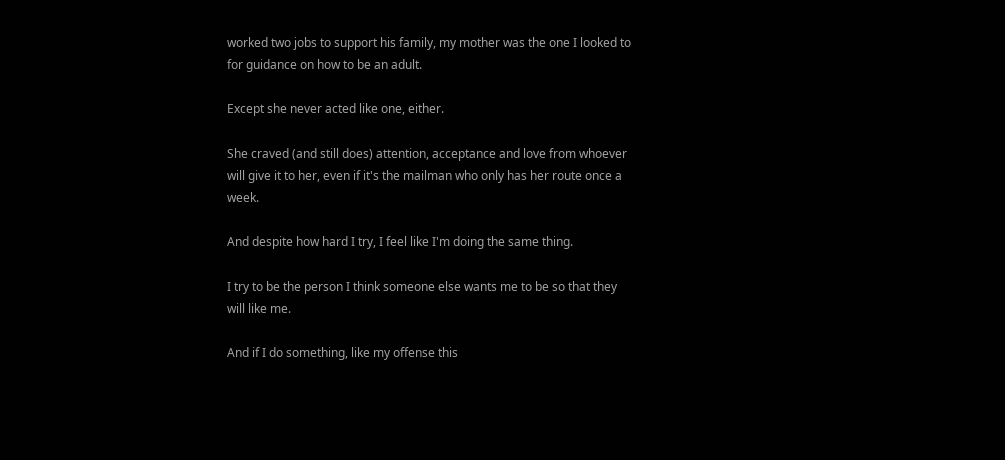worked two jobs to support his family, my mother was the one I looked to for guidance on how to be an adult.

Except she never acted like one, either.

She craved (and still does) attention, acceptance and love from whoever will give it to her, even if it's the mailman who only has her route once a week.

And despite how hard I try, I feel like I'm doing the same thing.

I try to be the person I think someone else wants me to be so that they will like me.

And if I do something, like my offense this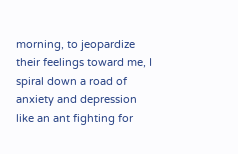morning, to jeopardize their feelings toward me, I spiral down a road of anxiety and depression like an ant fighting for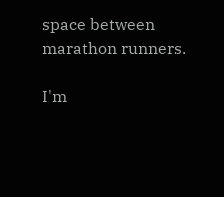space between marathon runners.

I'm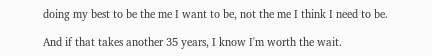doing my best to be the me I want to be, not the me I think I need to be.

And if that takes another 35 years, I know I'm worth the wait.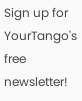Sign up for YourTango's free newsletter!